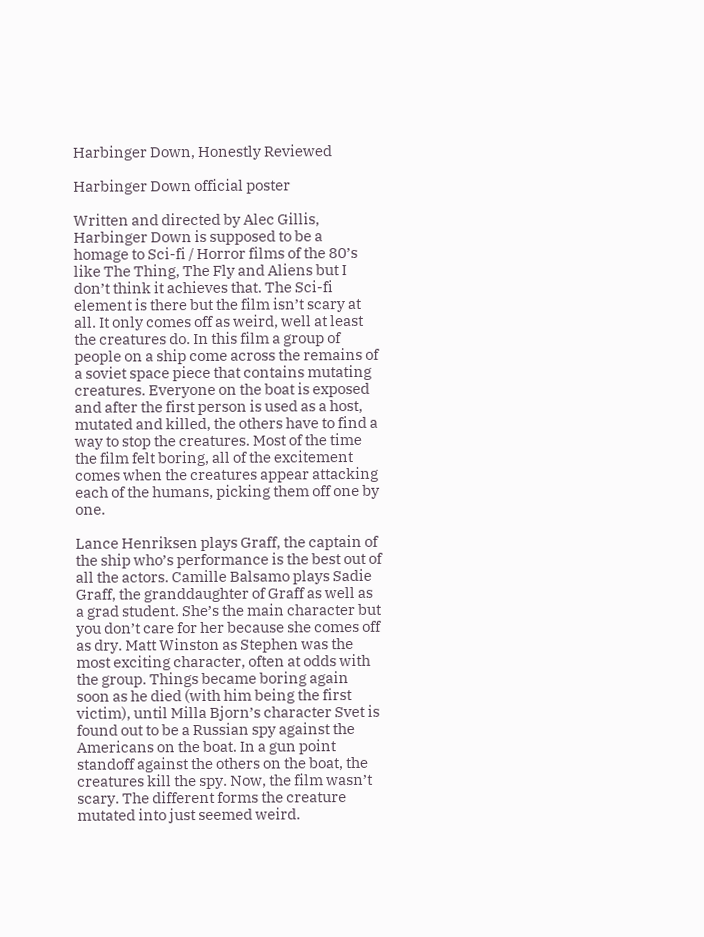Harbinger Down, Honestly Reviewed

Harbinger Down official poster

Written and directed by Alec Gillis, Harbinger Down is supposed to be a homage to Sci-fi / Horror films of the 80’s like The Thing, The Fly and Aliens but I don’t think it achieves that. The Sci-fi element is there but the film isn’t scary at all. It only comes off as weird, well at least the creatures do. In this film a group of people on a ship come across the remains of a soviet space piece that contains mutating creatures. Everyone on the boat is exposed and after the first person is used as a host, mutated and killed, the others have to find a way to stop the creatures. Most of the time the film felt boring, all of the excitement comes when the creatures appear attacking each of the humans, picking them off one by one.

Lance Henriksen plays Graff, the captain of the ship who’s performance is the best out of all the actors. Camille Balsamo plays Sadie Graff, the granddaughter of Graff as well as a grad student. She’s the main character but you don’t care for her because she comes off as dry. Matt Winston as Stephen was the most exciting character, often at odds with the group. Things became boring again soon as he died (with him being the first victim), until Milla Bjorn’s character Svet is found out to be a Russian spy against the Americans on the boat. In a gun point standoff against the others on the boat, the creatures kill the spy. Now, the film wasn’t scary. The different forms the creature mutated into just seemed weird.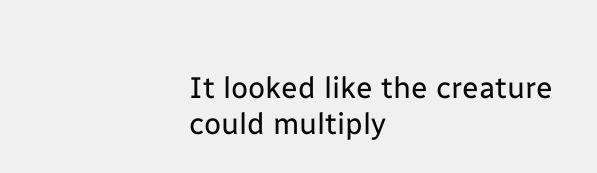It looked like the creature could multiply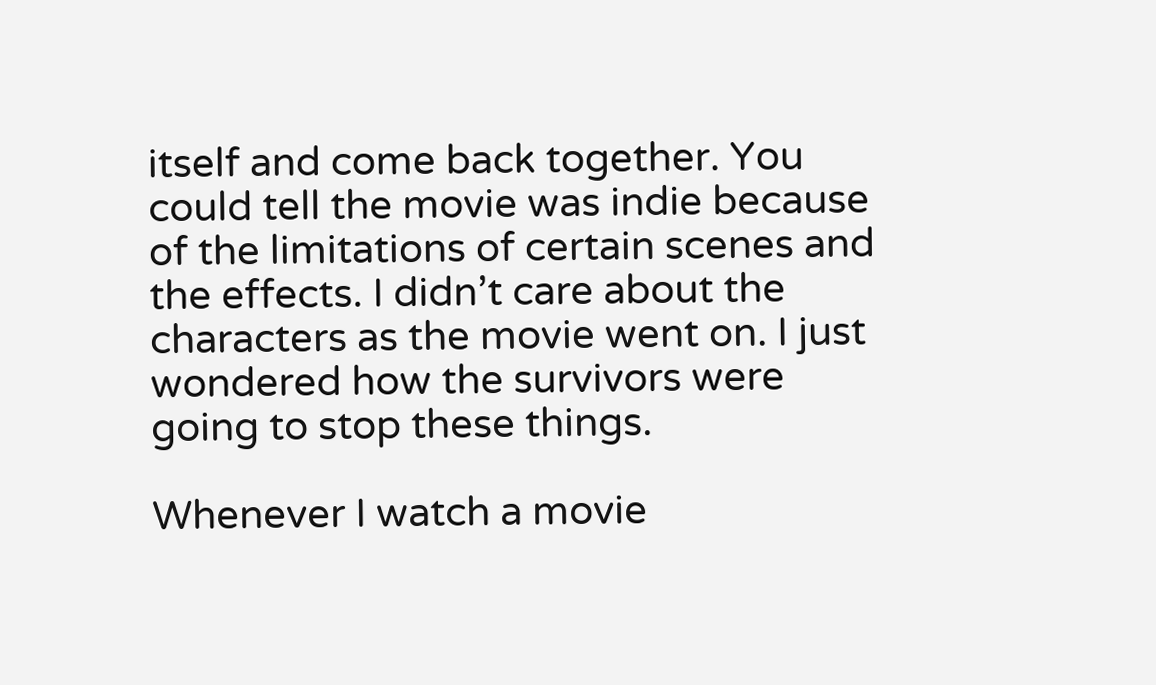itself and come back together. You could tell the movie was indie because of the limitations of certain scenes and the effects. I didn’t care about the characters as the movie went on. I just wondered how the survivors were going to stop these things.

Whenever I watch a movie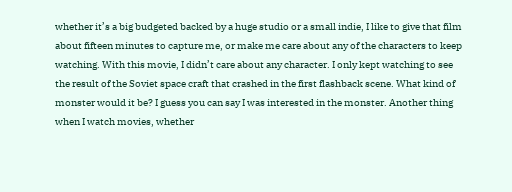whether it’s a big budgeted backed by a huge studio or a small indie, I like to give that film about fifteen minutes to capture me, or make me care about any of the characters to keep watching. With this movie, I didn’t care about any character. I only kept watching to see the result of the Soviet space craft that crashed in the first flashback scene. What kind of monster would it be? I guess you can say I was interested in the monster. Another thing when I watch movies, whether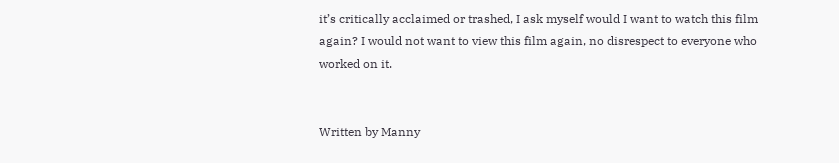it’s critically acclaimed or trashed, I ask myself would I want to watch this film again? I would not want to view this film again, no disrespect to everyone who worked on it.


Written by Manny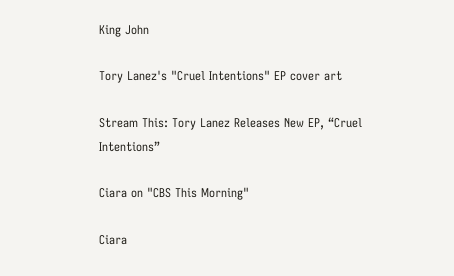King John

Tory Lanez's "Cruel Intentions" EP cover art

Stream This: Tory Lanez Releases New EP, “Cruel Intentions”

Ciara on "CBS This Morning"

Ciara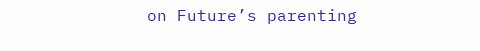on Future’s parenting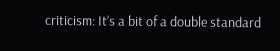criticism: It’s a bit of a double standard